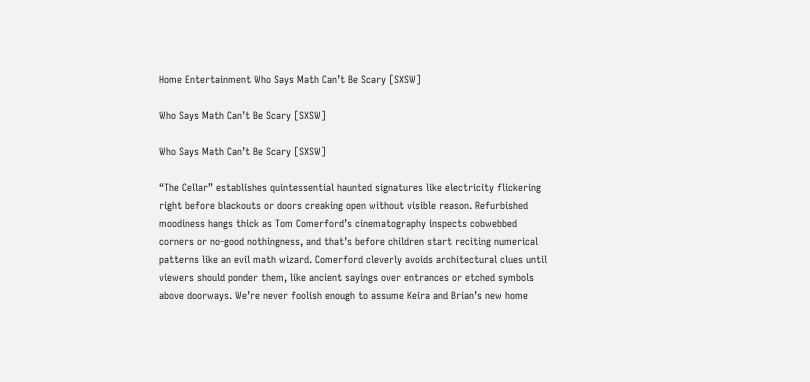Home Entertainment Who Says Math Can’t Be Scary [SXSW]

Who Says Math Can’t Be Scary [SXSW]

Who Says Math Can’t Be Scary [SXSW]

“The Cellar” establishes quintessential haunted signatures like electricity flickering right before blackouts or doors creaking open without visible reason. Refurbished moodiness hangs thick as Tom Comerford’s cinematography inspects cobwebbed corners or no-good nothingness, and that’s before children start reciting numerical patterns like an evil math wizard. Comerford cleverly avoids architectural clues until viewers should ponder them, like ancient sayings over entrances or etched symbols above doorways. We’re never foolish enough to assume Keira and Brian’s new home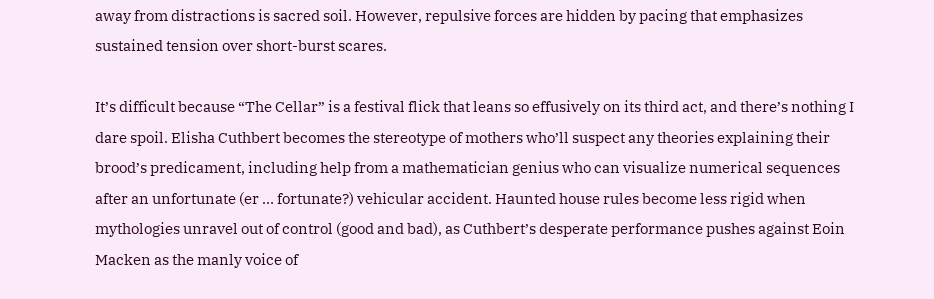away from distractions is sacred soil. However, repulsive forces are hidden by pacing that emphasizes sustained tension over short-burst scares.

It’s difficult because “The Cellar” is a festival flick that leans so effusively on its third act, and there’s nothing I dare spoil. Elisha Cuthbert becomes the stereotype of mothers who’ll suspect any theories explaining their brood’s predicament, including help from a mathematician genius who can visualize numerical sequences after an unfortunate (er … fortunate?) vehicular accident. Haunted house rules become less rigid when mythologies unravel out of control (good and bad), as Cuthbert’s desperate performance pushes against Eoin Macken as the manly voice of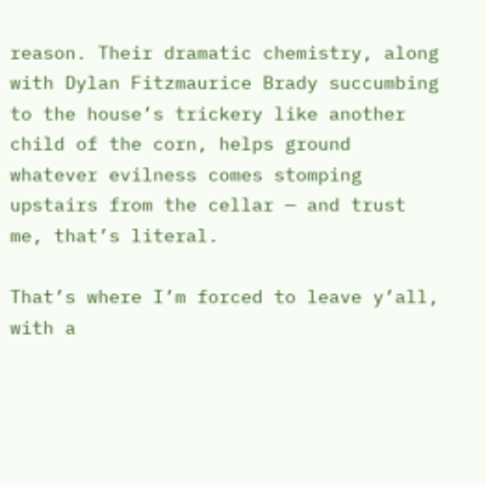reason. Their dramatic chemistry, along with Dylan Fitzmaurice Brady succumbing to the house’s trickery like another child of the corn, helps ground whatever evilness comes stomping upstairs from the cellar — and trust me, that’s literal.

That’s where I’m forced to leave y’all, with a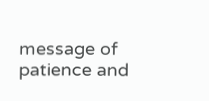message of patience and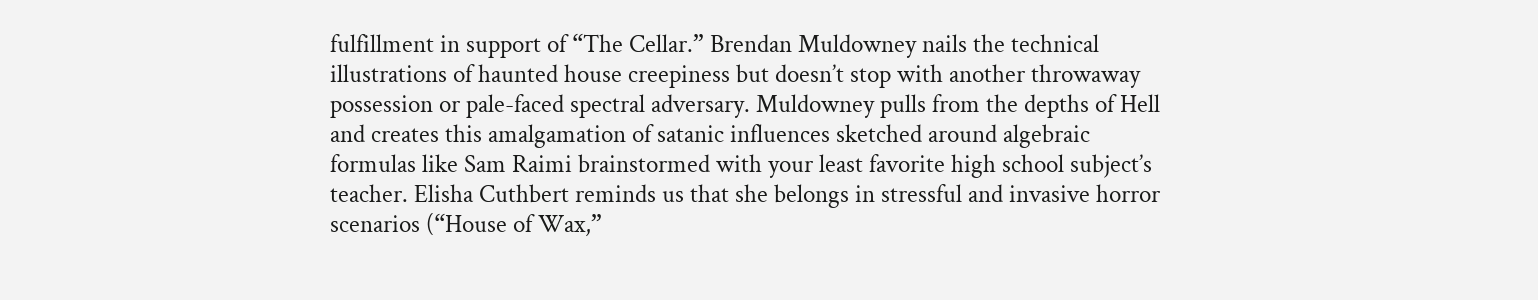fulfillment in support of “The Cellar.” Brendan Muldowney nails the technical illustrations of haunted house creepiness but doesn’t stop with another throwaway possession or pale-faced spectral adversary. Muldowney pulls from the depths of Hell and creates this amalgamation of satanic influences sketched around algebraic formulas like Sam Raimi brainstormed with your least favorite high school subject’s teacher. Elisha Cuthbert reminds us that she belongs in stressful and invasive horror scenarios (“House of Wax,”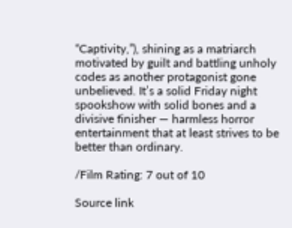“Captivity,”), shining as a matriarch motivated by guilt and battling unholy codes as another protagonist gone unbelieved. It’s a solid Friday night spookshow with solid bones and a divisive finisher — harmless horror entertainment that at least strives to be better than ordinary.

/Film Rating: 7 out of 10

Source link